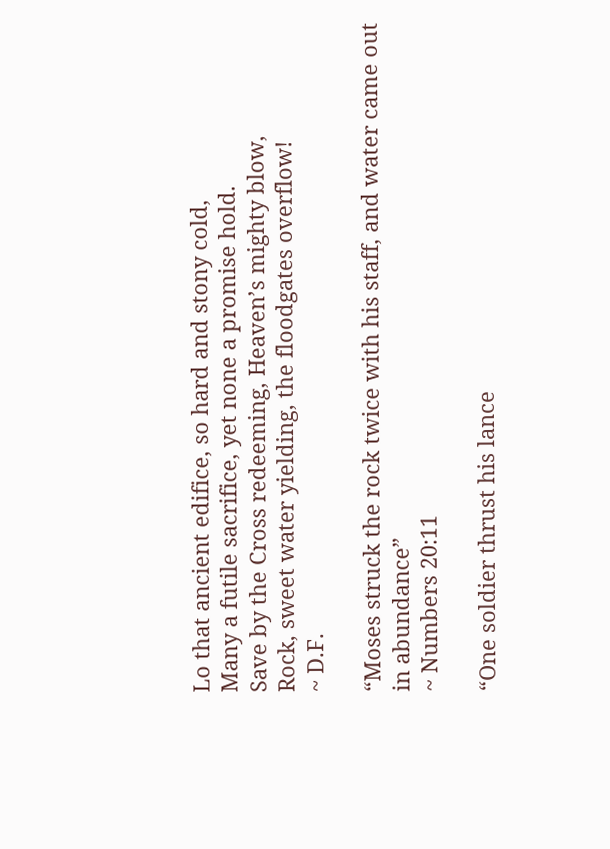Lo that ancient edifice, so hard and stony cold,
Many a futile sacrifice, yet none a promise hold.
Save by the Cross redeeming, Heaven’s mighty blow,
Rock, sweet water yielding, the floodgates overflow!
~ D.F.

“Moses struck the rock twice with his staff, and water came out in abundance”
~ Numbers 20:11

“One soldier thrust his lance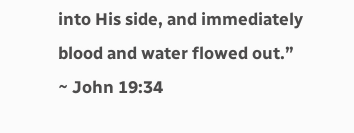into His side, and immediately blood and water flowed out.”
~ John 19:34